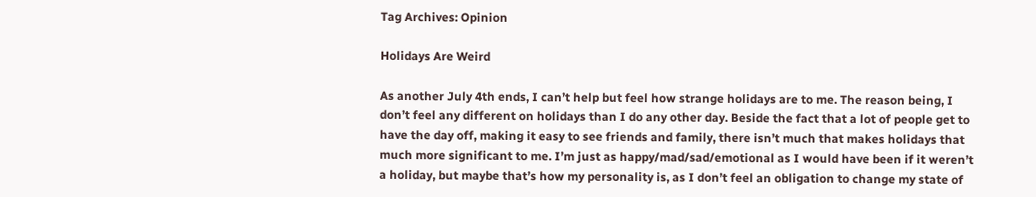Tag Archives: Opinion

Holidays Are Weird

As another July 4th ends, I can’t help but feel how strange holidays are to me. The reason being, I don’t feel any different on holidays than I do any other day. Beside the fact that a lot of people get to have the day off, making it easy to see friends and family, there isn’t much that makes holidays that much more significant to me. I’m just as happy/mad/sad/emotional as I would have been if it weren’t a holiday, but maybe that’s how my personality is, as I don’t feel an obligation to change my state of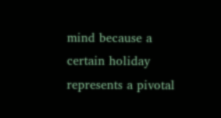mind because a certain holiday represents a pivotal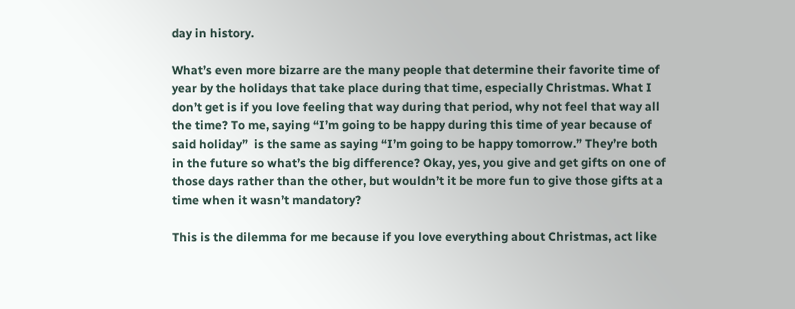day in history.

What’s even more bizarre are the many people that determine their favorite time of year by the holidays that take place during that time, especially Christmas. What I don’t get is if you love feeling that way during that period, why not feel that way all the time? To me, saying “I’m going to be happy during this time of year because of said holiday”  is the same as saying “I’m going to be happy tomorrow.” They’re both in the future so what’s the big difference? Okay, yes, you give and get gifts on one of those days rather than the other, but wouldn’t it be more fun to give those gifts at a time when it wasn’t mandatory?

This is the dilemma for me because if you love everything about Christmas, act like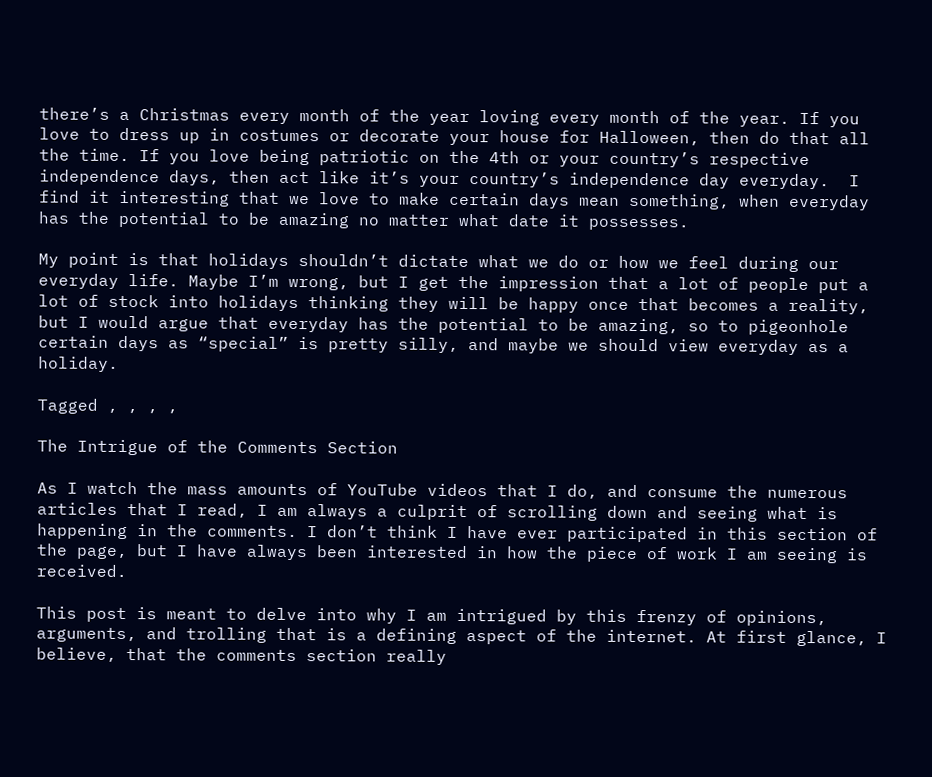there’s a Christmas every month of the year loving every month of the year. If you love to dress up in costumes or decorate your house for Halloween, then do that all the time. If you love being patriotic on the 4th or your country’s respective independence days, then act like it’s your country’s independence day everyday.  I find it interesting that we love to make certain days mean something, when everyday has the potential to be amazing no matter what date it possesses.

My point is that holidays shouldn’t dictate what we do or how we feel during our everyday life. Maybe I’m wrong, but I get the impression that a lot of people put a lot of stock into holidays thinking they will be happy once that becomes a reality, but I would argue that everyday has the potential to be amazing, so to pigeonhole certain days as “special” is pretty silly, and maybe we should view everyday as a holiday.

Tagged , , , ,

The Intrigue of the Comments Section

As I watch the mass amounts of YouTube videos that I do, and consume the numerous articles that I read, I am always a culprit of scrolling down and seeing what is happening in the comments. I don’t think I have ever participated in this section of the page, but I have always been interested in how the piece of work I am seeing is received.

This post is meant to delve into why I am intrigued by this frenzy of opinions, arguments, and trolling that is a defining aspect of the internet. At first glance, I believe, that the comments section really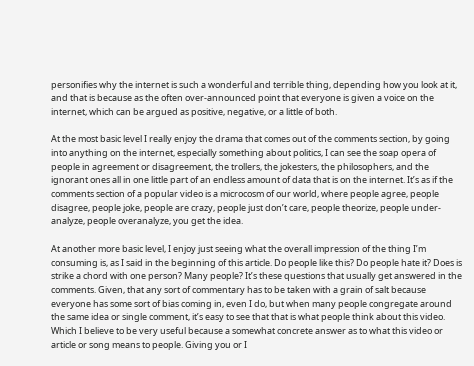personifies why the internet is such a wonderful and terrible thing, depending how you look at it, and that is because as the often over-announced point that everyone is given a voice on the internet, which can be argued as positive, negative, or a little of both.

At the most basic level I really enjoy the drama that comes out of the comments section, by going into anything on the internet, especially something about politics, I can see the soap opera of people in agreement or disagreement, the trollers, the jokesters, the philosophers, and the ignorant ones all in one little part of an endless amount of data that is on the internet. It’s as if the comments section of a popular video is a microcosm of our world, where people agree, people disagree, people joke, people are crazy, people just don’t care, people theorize, people under-analyze, people overanalyze, you get the idea.

At another more basic level, I enjoy just seeing what the overall impression of the thing I’m consuming is, as I said in the beginning of this article. Do people like this? Do people hate it? Does is strike a chord with one person? Many people? It’s these questions that usually get answered in the comments. Given, that any sort of commentary has to be taken with a grain of salt because everyone has some sort of bias coming in, even I do, but when many people congregate around the same idea or single comment, it’s easy to see that that is what people think about this video. Which I believe to be very useful because a somewhat concrete answer as to what this video or article or song means to people. Giving you or I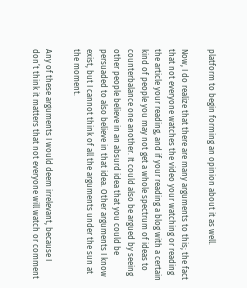platform to begin forming an opinion about it as well.

Now, I do realize that there are many arguments to this; the fact that not everyone watches the video your watching or reading the article your reading, and if your reading a blog with a certain kind of people you may not get a whole spectrum of ideas to counterbalance one another. It could also be argued by seeing other people believe in an absurd idea that you could be persuaded to also believe in that idea. Other arguments I know exist, but I cannot think of all the arguments under the sun at the moment.

Any of these arguments I would deem irrelevant, because I don’t think it matters that not everyone will watch or comment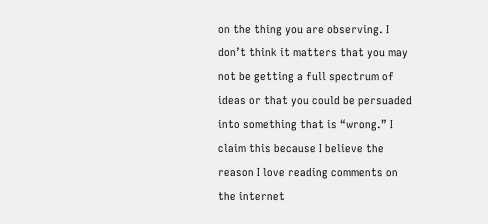on the thing you are observing. I don’t think it matters that you may not be getting a full spectrum of ideas or that you could be persuaded into something that is “wrong.” I claim this because I believe the reason I love reading comments on the internet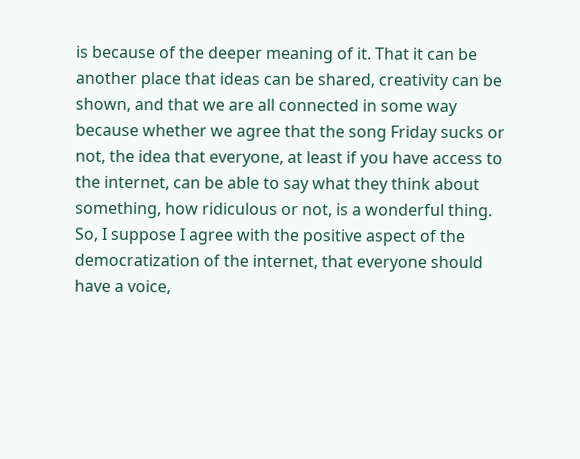is because of the deeper meaning of it. That it can be another place that ideas can be shared, creativity can be shown, and that we are all connected in some way because whether we agree that the song Friday sucks or not, the idea that everyone, at least if you have access to the internet, can be able to say what they think about something, how ridiculous or not, is a wonderful thing. So, I suppose I agree with the positive aspect of the democratization of the internet, that everyone should have a voice,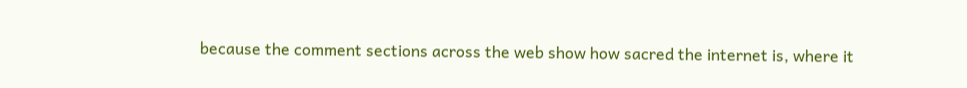because the comment sections across the web show how sacred the internet is, where it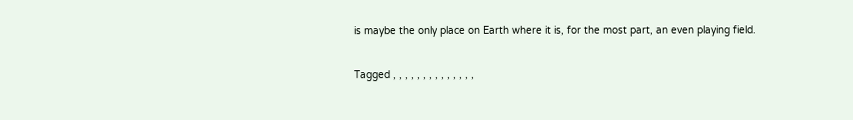is maybe the only place on Earth where it is, for the most part, an even playing field.

Tagged , , , , , , , , , , , , , ,